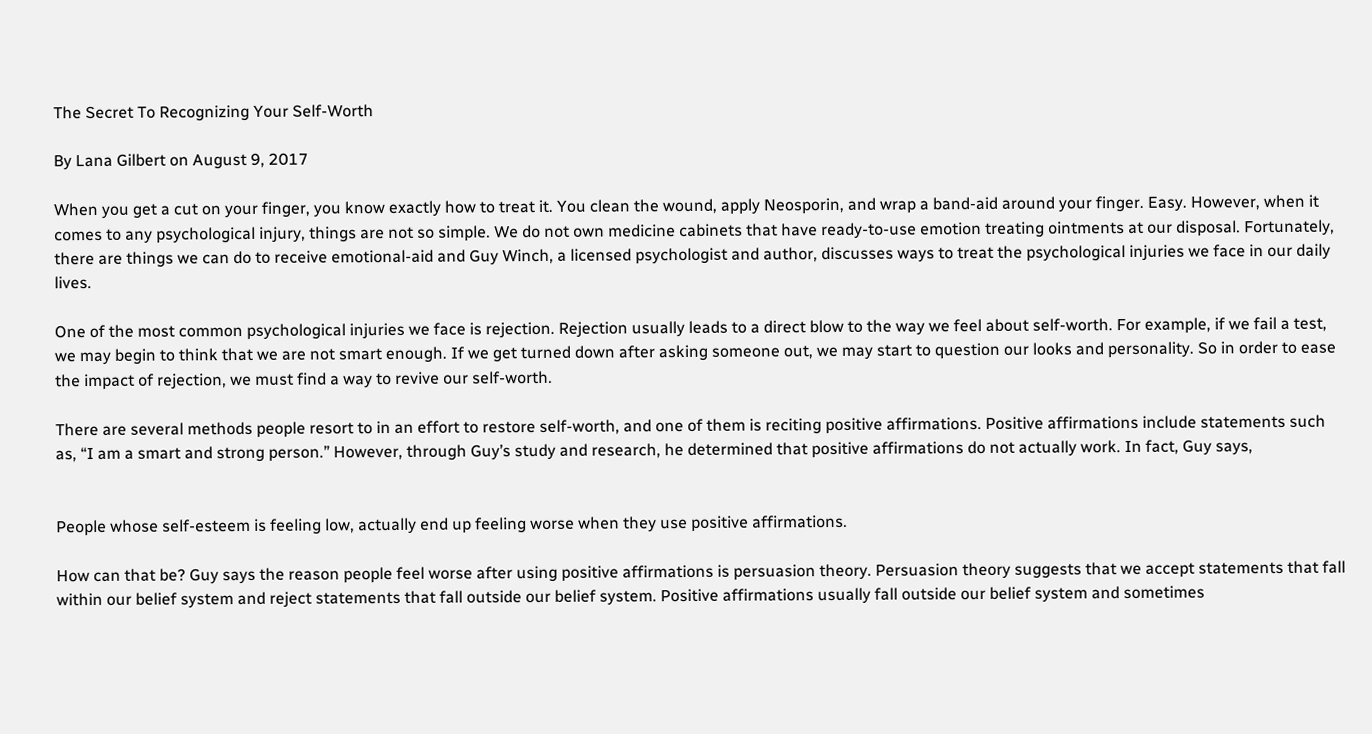The Secret To Recognizing Your Self-Worth

By Lana Gilbert on August 9, 2017

When you get a cut on your finger, you know exactly how to treat it. You clean the wound, apply Neosporin, and wrap a band-aid around your finger. Easy. However, when it comes to any psychological injury, things are not so simple. We do not own medicine cabinets that have ready-to-use emotion treating ointments at our disposal. Fortunately, there are things we can do to receive emotional-aid and Guy Winch, a licensed psychologist and author, discusses ways to treat the psychological injuries we face in our daily lives.

One of the most common psychological injuries we face is rejection. Rejection usually leads to a direct blow to the way we feel about self-worth. For example, if we fail a test, we may begin to think that we are not smart enough. If we get turned down after asking someone out, we may start to question our looks and personality. So in order to ease the impact of rejection, we must find a way to revive our self-worth.

There are several methods people resort to in an effort to restore self-worth, and one of them is reciting positive affirmations. Positive affirmations include statements such as, “I am a smart and strong person.” However, through Guy’s study and research, he determined that positive affirmations do not actually work. In fact, Guy says,


People whose self-esteem is feeling low, actually end up feeling worse when they use positive affirmations.

How can that be? Guy says the reason people feel worse after using positive affirmations is persuasion theory. Persuasion theory suggests that we accept statements that fall within our belief system and reject statements that fall outside our belief system. Positive affirmations usually fall outside our belief system and sometimes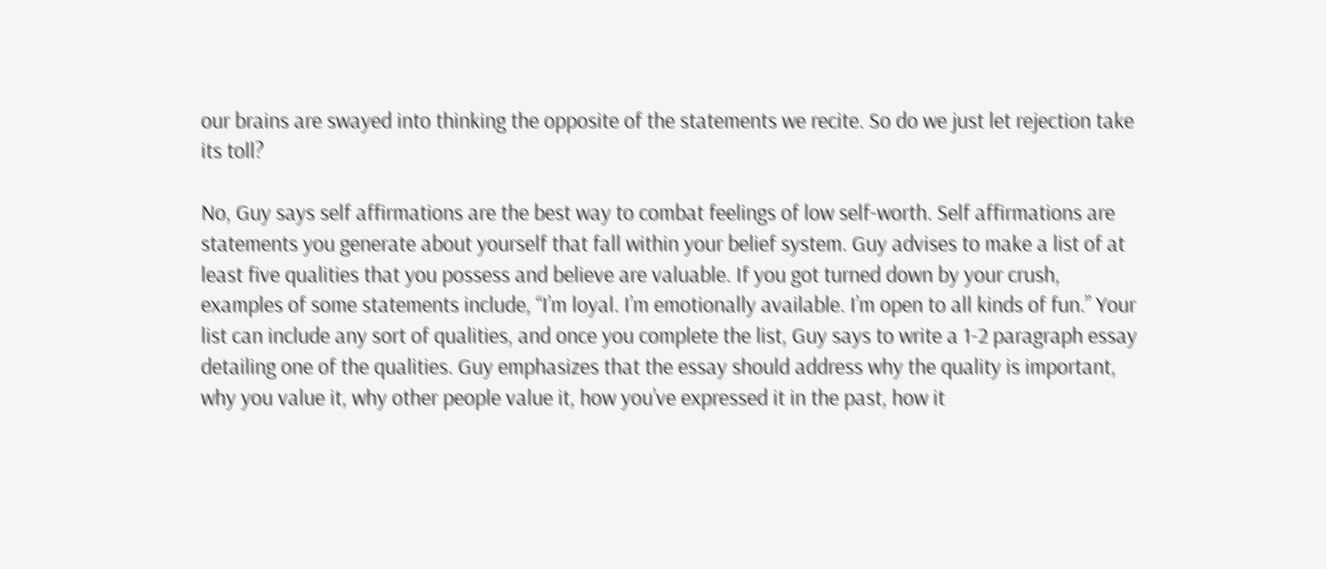our brains are swayed into thinking the opposite of the statements we recite. So do we just let rejection take its toll?

No, Guy says self affirmations are the best way to combat feelings of low self-worth. Self affirmations are statements you generate about yourself that fall within your belief system. Guy advises to make a list of at least five qualities that you possess and believe are valuable. If you got turned down by your crush, examples of some statements include, “I’m loyal. I’m emotionally available. I’m open to all kinds of fun.” Your list can include any sort of qualities, and once you complete the list, Guy says to write a 1-2 paragraph essay detailing one of the qualities. Guy emphasizes that the essay should address why the quality is important, why you value it, why other people value it, how you’ve expressed it in the past, how it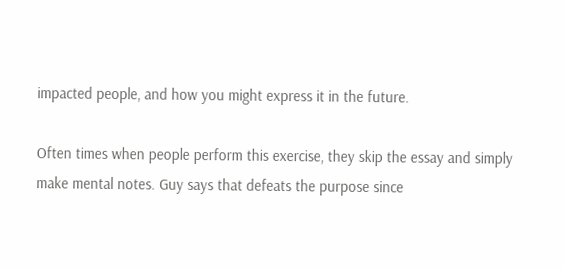impacted people, and how you might express it in the future.

Often times when people perform this exercise, they skip the essay and simply make mental notes. Guy says that defeats the purpose since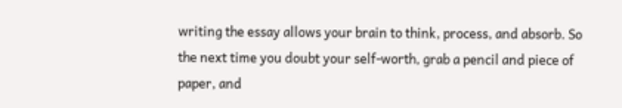writing the essay allows your brain to think, process, and absorb. So the next time you doubt your self-worth, grab a pencil and piece of paper, and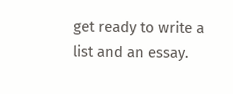get ready to write a list and an essay.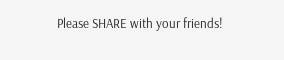Please SHARE with your friends!